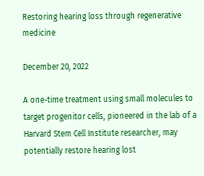Restoring hearing loss through regenerative medicine

December 20, 2022

A one-time treatment using small molecules to target progenitor cells, pioneered in the lab of a Harvard Stem Cell Institute researcher, may potentially restore hearing lost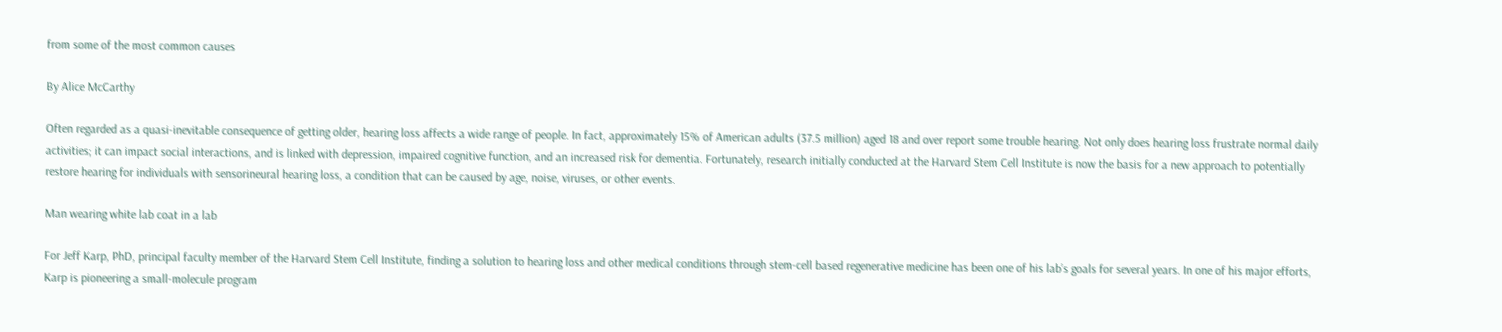from some of the most common causes

By Alice McCarthy

Often regarded as a quasi-inevitable consequence of getting older, hearing loss affects a wide range of people. In fact, approximately 15% of American adults (37.5 million) aged 18 and over report some trouble hearing. Not only does hearing loss frustrate normal daily activities; it can impact social interactions, and is linked with depression, impaired cognitive function, and an increased risk for dementia. Fortunately, research initially conducted at the Harvard Stem Cell Institute is now the basis for a new approach to potentially restore hearing for individuals with sensorineural hearing loss, a condition that can be caused by age, noise, viruses, or other events.

Man wearing white lab coat in a lab

For Jeff Karp, PhD, principal faculty member of the Harvard Stem Cell Institute, finding a solution to hearing loss and other medical conditions through stem-cell based regenerative medicine has been one of his lab’s goals for several years. In one of his major efforts, Karp is pioneering a small-molecule program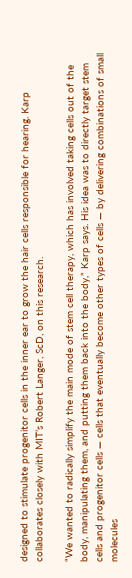designed to stimulate progenitor cells in the inner ear to grow the hair cells responsible for hearing. Karp collaborates closely with MIT’s Robert Langer, ScD, on this research.

“We wanted to radically simplify the main mode of stem cell therapy, which has involved taking cells out of the body, manipulating them, and putting them back into the body,” Karp says. His idea was to directly target stem cells and progenitor cells — cells that eventually become other types of cells — by delivering combinations of small molecules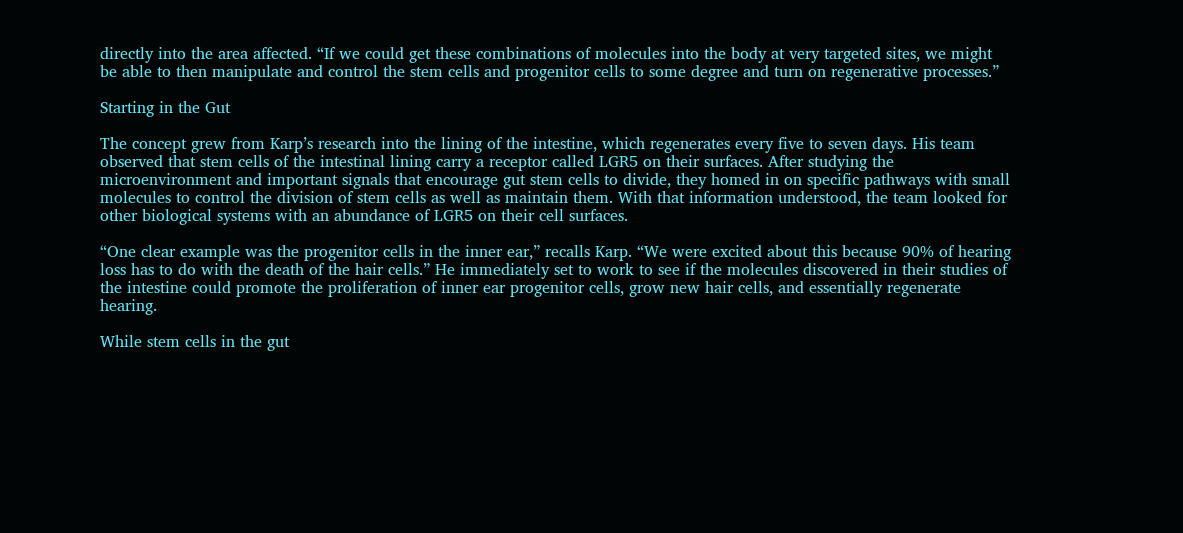directly into the area affected. “If we could get these combinations of molecules into the body at very targeted sites, we might be able to then manipulate and control the stem cells and progenitor cells to some degree and turn on regenerative processes.”

Starting in the Gut

The concept grew from Karp’s research into the lining of the intestine, which regenerates every five to seven days. His team observed that stem cells of the intestinal lining carry a receptor called LGR5 on their surfaces. After studying the microenvironment and important signals that encourage gut stem cells to divide, they homed in on specific pathways with small molecules to control the division of stem cells as well as maintain them. With that information understood, the team looked for other biological systems with an abundance of LGR5 on their cell surfaces.

“One clear example was the progenitor cells in the inner ear,” recalls Karp. “We were excited about this because 90% of hearing loss has to do with the death of the hair cells.” He immediately set to work to see if the molecules discovered in their studies of the intestine could promote the proliferation of inner ear progenitor cells, grow new hair cells, and essentially regenerate hearing.

While stem cells in the gut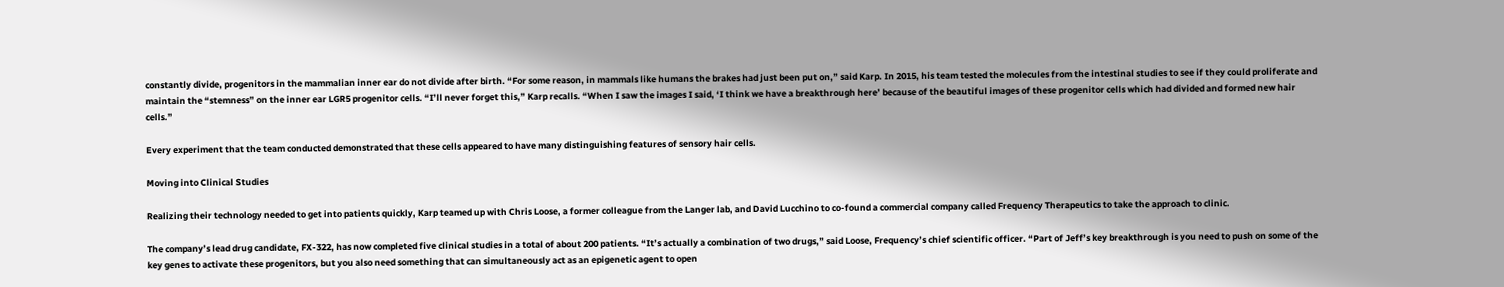constantly divide, progenitors in the mammalian inner ear do not divide after birth. “For some reason, in mammals like humans the brakes had just been put on,” said Karp. In 2015, his team tested the molecules from the intestinal studies to see if they could proliferate and maintain the “stemness” on the inner ear LGR5 progenitor cells. “I’ll never forget this,” Karp recalls. “When I saw the images I said, ‘I think we have a breakthrough here’ because of the beautiful images of these progenitor cells which had divided and formed new hair cells.”

Every experiment that the team conducted demonstrated that these cells appeared to have many distinguishing features of sensory hair cells.

Moving into Clinical Studies

Realizing their technology needed to get into patients quickly, Karp teamed up with Chris Loose, a former colleague from the Langer lab, and David Lucchino to co-found a commercial company called Frequency Therapeutics to take the approach to clinic.

The company’s lead drug candidate, FX-322, has now completed five clinical studies in a total of about 200 patients. “It’s actually a combination of two drugs,” said Loose, Frequency’s chief scientific officer. “Part of Jeff’s key breakthrough is you need to push on some of the key genes to activate these progenitors, but you also need something that can simultaneously act as an epigenetic agent to open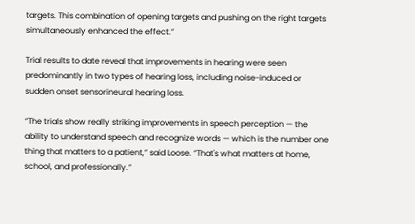targets. This combination of opening targets and pushing on the right targets simultaneously enhanced the effect.”

Trial results to date reveal that improvements in hearing were seen predominantly in two types of hearing loss, including noise-induced or sudden onset sensorineural hearing loss.

“The trials show really striking improvements in speech perception — the ability to understand speech and recognize words — which is the number one thing that matters to a patient,” said Loose. “That's what matters at home, school, and professionally.”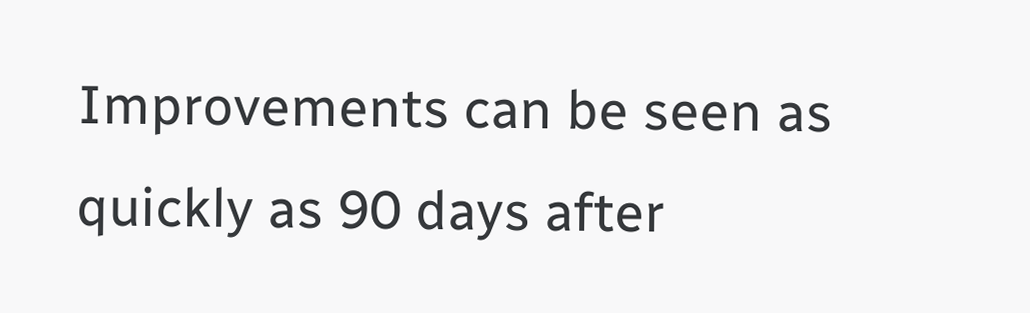Improvements can be seen as quickly as 90 days after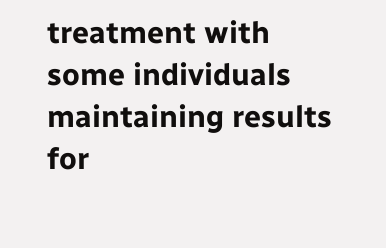treatment with some individuals maintaining results for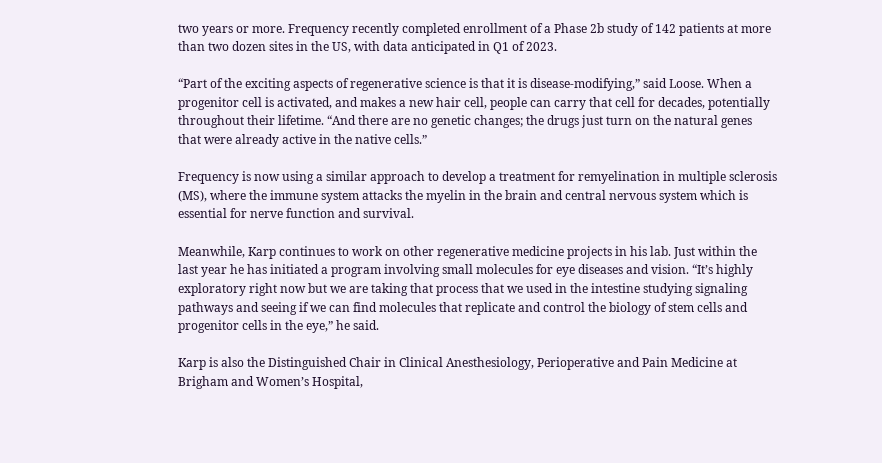two years or more. Frequency recently completed enrollment of a Phase 2b study of 142 patients at more than two dozen sites in the US, with data anticipated in Q1 of 2023.

“Part of the exciting aspects of regenerative science is that it is disease-modifying,” said Loose. When a progenitor cell is activated, and makes a new hair cell, people can carry that cell for decades, potentially throughout their lifetime. “And there are no genetic changes; the drugs just turn on the natural genes that were already active in the native cells.”

Frequency is now using a similar approach to develop a treatment for remyelination in multiple sclerosis (MS), where the immune system attacks the myelin in the brain and central nervous system which is essential for nerve function and survival.

Meanwhile, Karp continues to work on other regenerative medicine projects in his lab. Just within the last year he has initiated a program involving small molecules for eye diseases and vision. “It’s highly exploratory right now but we are taking that process that we used in the intestine studying signaling pathways and seeing if we can find molecules that replicate and control the biology of stem cells and progenitor cells in the eye,” he said.

Karp is also the Distinguished Chair in Clinical Anesthesiology, Perioperative and Pain Medicine at Brigham and Women’s Hospital,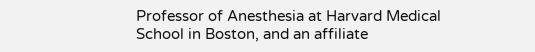Professor of Anesthesia at Harvard Medical School in Boston, and an affiliate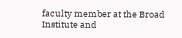faculty member at the Broad Institute and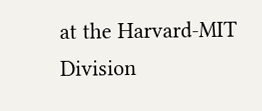at the Harvard-MIT Division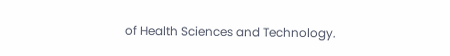of Health Sciences and Technology.